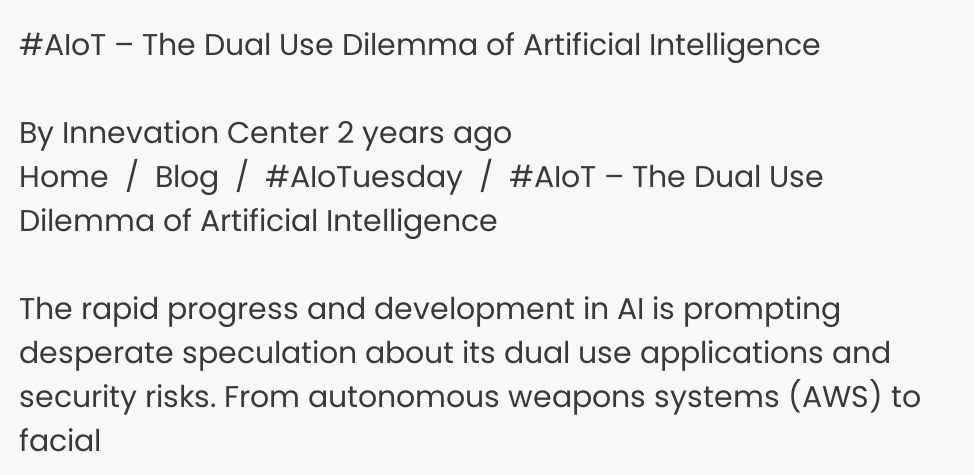#AIoT – The Dual Use Dilemma of Artificial Intelligence

By Innevation Center 2 years ago
Home  /  Blog  /  #AIoTuesday  /  #AIoT – The Dual Use Dilemma of Artificial Intelligence

The rapid progress and development in AI is prompting desperate speculation about its dual use applications and security risks. From autonomous weapons systems (AWS) to facial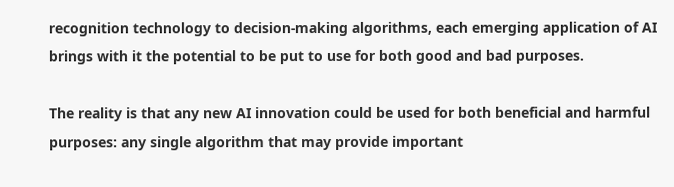recognition technology to decision-making algorithms, each emerging application of AI brings with it the potential to be put to use for both good and bad purposes.

The reality is that any new AI innovation could be used for both beneficial and harmful purposes: any single algorithm that may provide important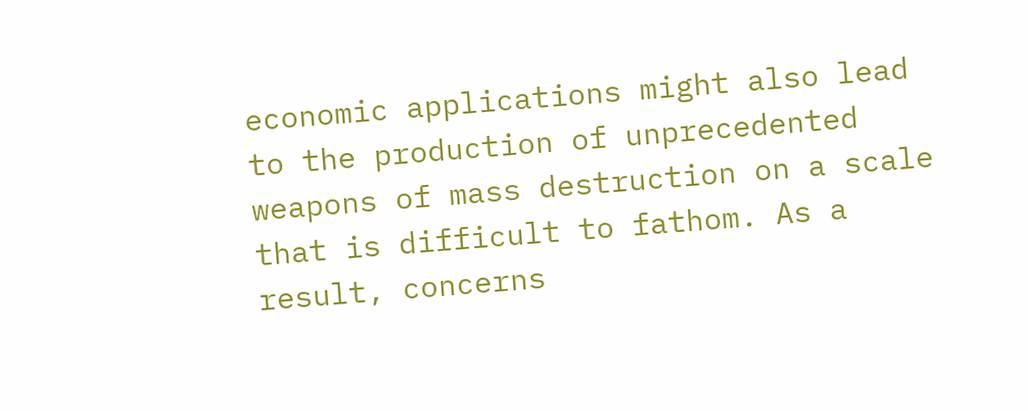economic applications might also lead to the production of unprecedented weapons of mass destruction on a scale that is difficult to fathom. As a result, concerns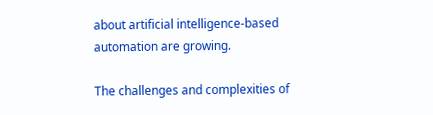about artificial intelligence-based automation are growing.

The challenges and complexities of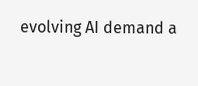evolving AI demand a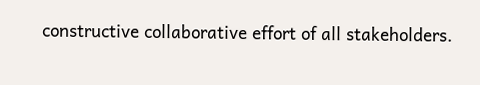constructive collaborative effort of all stakeholders.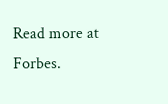Read more at Forbes.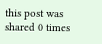this post was shared 0 times